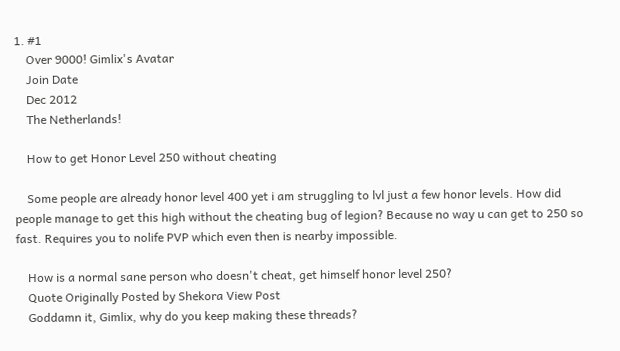1. #1
    Over 9000! Gimlix's Avatar
    Join Date
    Dec 2012
    The Netherlands!

    How to get Honor Level 250 without cheating

    Some people are already honor level 400 yet i am struggling to lvl just a few honor levels. How did people manage to get this high without the cheating bug of legion? Because no way u can get to 250 so fast. Requires you to nolife PVP which even then is nearby impossible.

    How is a normal sane person who doesn't cheat, get himself honor level 250?
    Quote Originally Posted by Shekora View Post
    Goddamn it, Gimlix, why do you keep making these threads?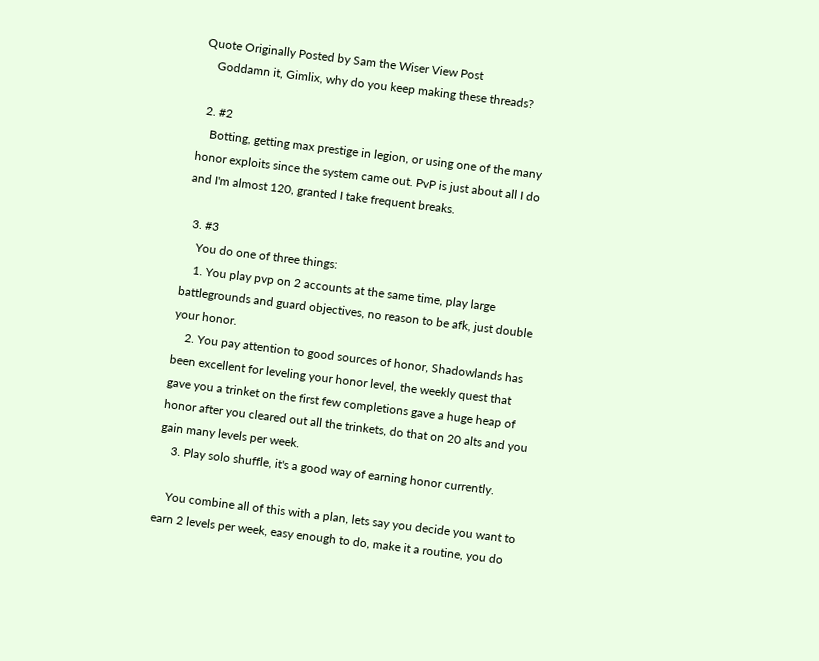Quote Originally Posted by Sam the Wiser View Post
    Goddamn it, Gimlix, why do you keep making these threads?

  2. #2
    Botting, getting max prestige in legion, or using one of the many honor exploits since the system came out. PvP is just about all I do and I'm almost 120, granted I take frequent breaks.

  3. #3
    You do one of three things:
    1. You play pvp on 2 accounts at the same time, play large battlegrounds and guard objectives, no reason to be afk, just double your honor.
    2. You pay attention to good sources of honor, Shadowlands has been excellent for leveling your honor level, the weekly quest that gave you a trinket on the first few completions gave a huge heap of honor after you cleared out all the trinkets, do that on 20 alts and you gain many levels per week.
    3. Play solo shuffle, it's a good way of earning honor currently.

    You combine all of this with a plan, lets say you decide you want to earn 2 levels per week, easy enough to do, make it a routine, you do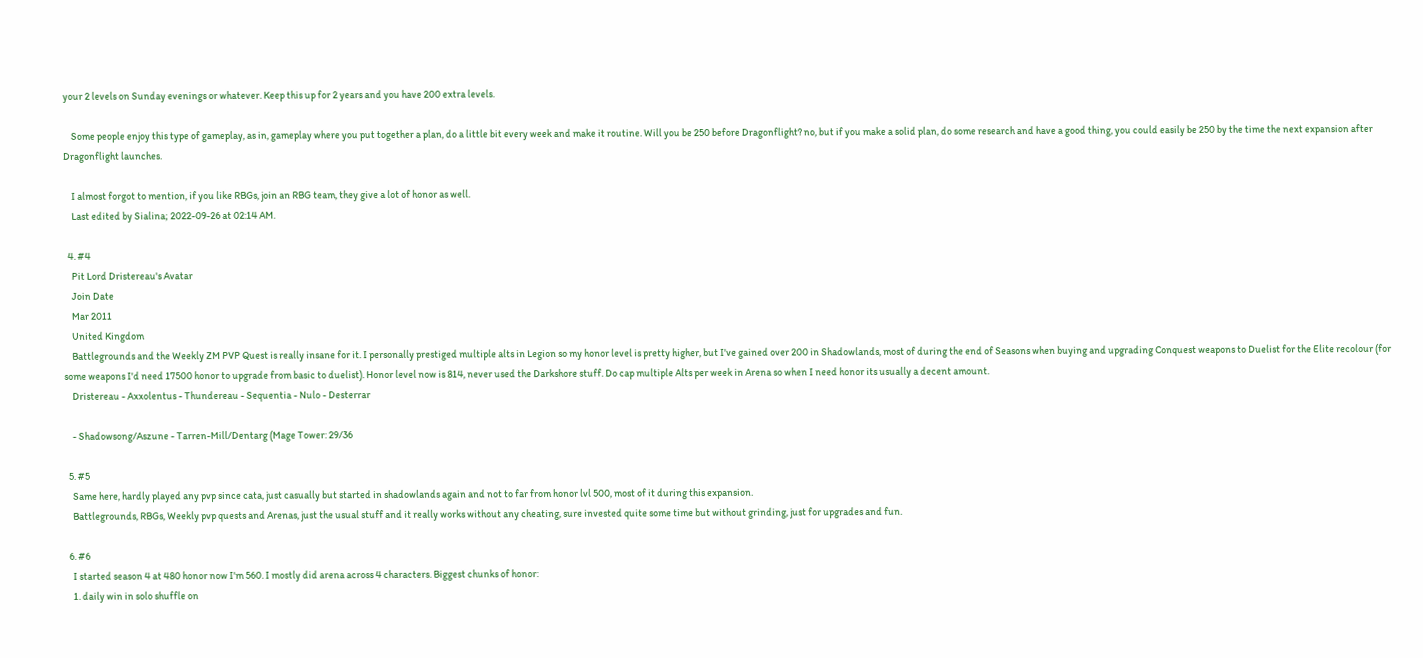your 2 levels on Sunday evenings or whatever. Keep this up for 2 years and you have 200 extra levels.

    Some people enjoy this type of gameplay, as in, gameplay where you put together a plan, do a little bit every week and make it routine. Will you be 250 before Dragonflight? no, but if you make a solid plan, do some research and have a good thing, you could easily be 250 by the time the next expansion after Dragonflight launches.

    I almost forgot to mention, if you like RBGs, join an RBG team, they give a lot of honor as well.
    Last edited by Sialina; 2022-09-26 at 02:14 AM.

  4. #4
    Pit Lord Dristereau's Avatar
    Join Date
    Mar 2011
    United Kingdom
    Battlegrounds and the Weekly ZM PVP Quest is really insane for it. I personally prestiged multiple alts in Legion so my honor level is pretty higher, but I've gained over 200 in Shadowlands, most of during the end of Seasons when buying and upgrading Conquest weapons to Duelist for the Elite recolour (for some weapons I'd need 17500 honor to upgrade from basic to duelist). Honor level now is 814, never used the Darkshore stuff. Do cap multiple Alts per week in Arena so when I need honor its usually a decent amount.
    Dristereau - Axxolentus - Thundereau - Sequentia - Nulo - Desterrar

    - Shadowsong/Aszune - Tarren-Mill/Dentarg (Mage Tower: 29/36

  5. #5
    Same here, hardly played any pvp since cata, just casually but started in shadowlands again and not to far from honor lvl 500, most of it during this expansion.
    Battlegrounds, RBGs, Weekly pvp quests and Arenas, just the usual stuff and it really works without any cheating, sure invested quite some time but without grinding, just for upgrades and fun.

  6. #6
    I started season 4 at 480 honor now I'm 560. I mostly did arena across 4 characters. Biggest chunks of honor:
    1. daily win in solo shuffle on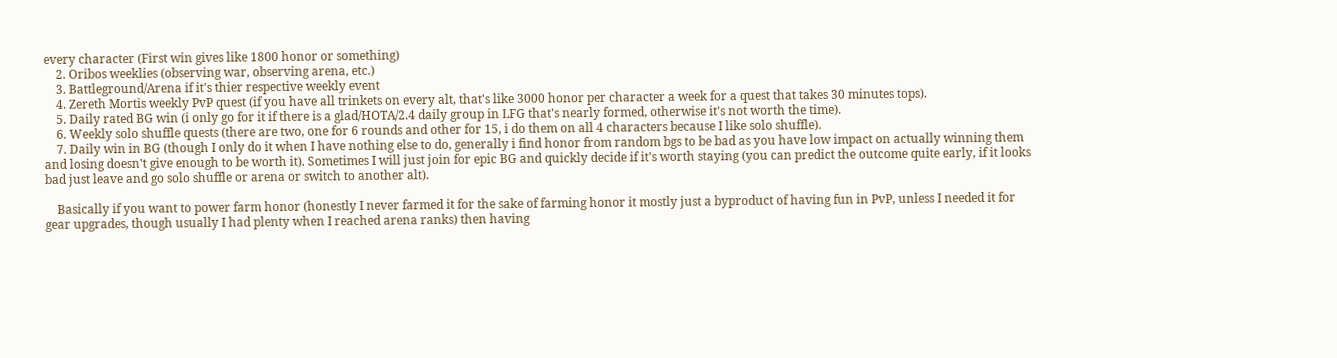every character (First win gives like 1800 honor or something)
    2. Oribos weeklies (observing war, observing arena, etc.)
    3. Battleground/Arena if it's thier respective weekly event
    4. Zereth Mortis weekly PvP quest (if you have all trinkets on every alt, that's like 3000 honor per character a week for a quest that takes 30 minutes tops).
    5. Daily rated BG win (i only go for it if there is a glad/HOTA/2.4 daily group in LFG that's nearly formed, otherwise it's not worth the time).
    6. Weekly solo shuffle quests (there are two, one for 6 rounds and other for 15, i do them on all 4 characters because I like solo shuffle).
    7. Daily win in BG (though I only do it when I have nothing else to do, generally i find honor from random bgs to be bad as you have low impact on actually winning them and losing doesn't give enough to be worth it). Sometimes I will just join for epic BG and quickly decide if it's worth staying (you can predict the outcome quite early, if it looks bad just leave and go solo shuffle or arena or switch to another alt).

    Basically if you want to power farm honor (honestly I never farmed it for the sake of farming honor it mostly just a byproduct of having fun in PvP, unless I needed it for gear upgrades, though usually I had plenty when I reached arena ranks) then having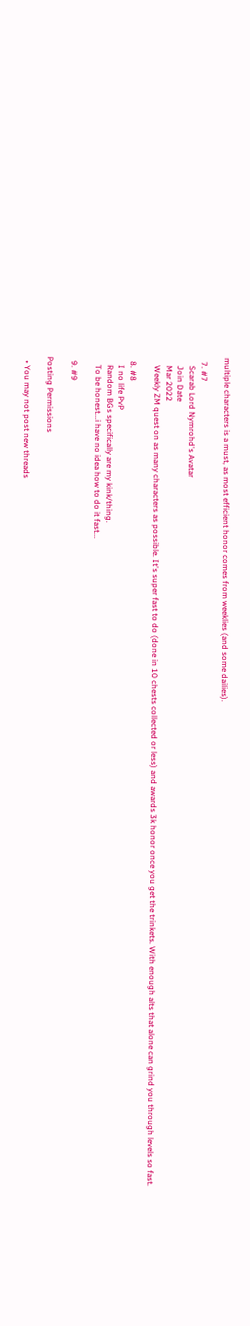multiple characters is a must, as most efficient honor comes from weeklies (and some dailies).

  7. #7
    Scarab Lord Nymrohd's Avatar
    Join Date
    Mar 2022
    Weekly ZM quest on as many characters as possible. It's super fast to do (done in 10 chests collected or less) and awards 3k honor once you get the trinkets. With enough alts that alone can grind you through levels so fast.

  8. #8
    I no life PvP
    Random BGs specifically are my kink/thing.
    To be honest...i have no idea how to do it fast...

  9. #9

Posting Permissions

  • You may not post new threads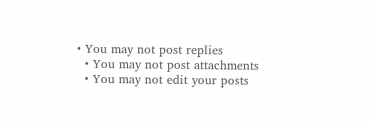• You may not post replies
  • You may not post attachments
  • You may not edit your posts